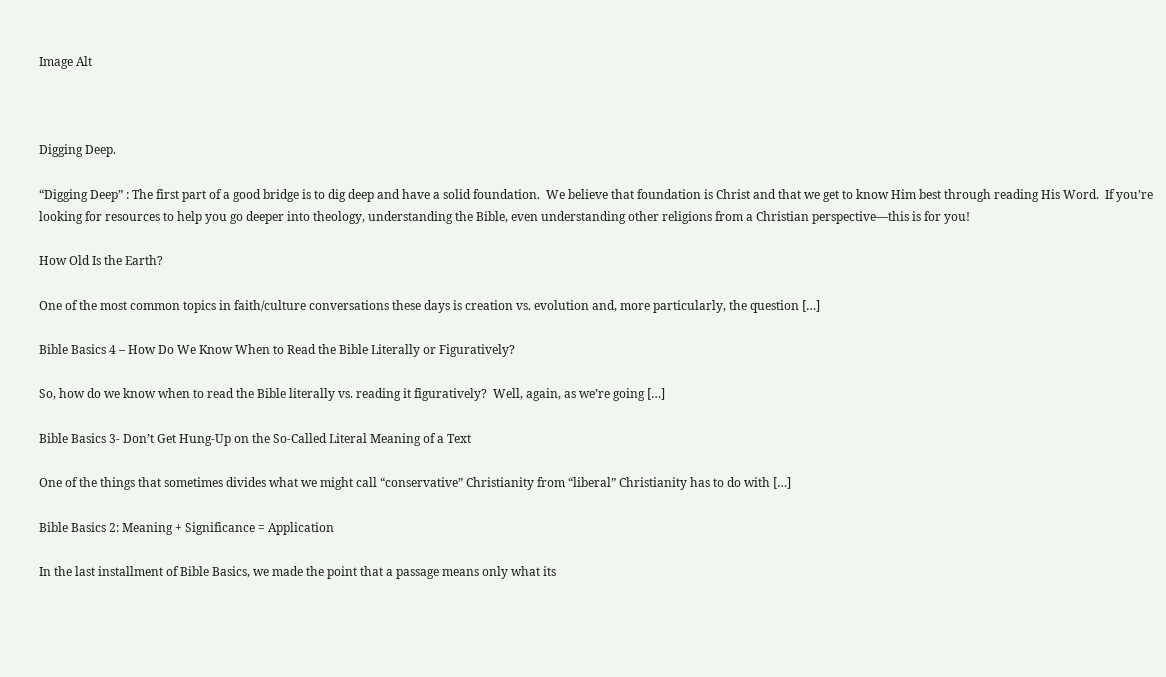Image Alt



Digging Deep.

“Digging Deep” : The first part of a good bridge is to dig deep and have a solid foundation.  We believe that foundation is Christ and that we get to know Him best through reading His Word.  If you’re looking for resources to help you go deeper into theology, understanding the Bible, even understanding other religions from a Christian perspective—this is for you!

How Old Is the Earth?

One of the most common topics in faith/culture conversations these days is creation vs. evolution and, more particularly, the question […]

Bible Basics 4 – How Do We Know When to Read the Bible Literally or Figuratively?

So, how do we know when to read the Bible literally vs. reading it figuratively?  Well, again, as we’re going […]

Bible Basics 3- Don’t Get Hung-Up on the So-Called Literal Meaning of a Text

One of the things that sometimes divides what we might call “conservative” Christianity from “liberal” Christianity has to do with […]

Bible Basics 2: Meaning + Significance = Application

In the last installment of Bible Basics, we made the point that a passage means only what its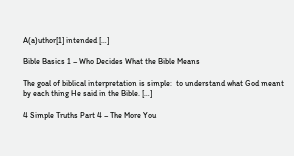A(a)uthor[1] intended […]

Bible Basics 1 – Who Decides What the Bible Means

The goal of biblical interpretation is simple:  to understand what God meant by each thing He said in the Bible. […]

4 Simple Truths Part 4 – The More You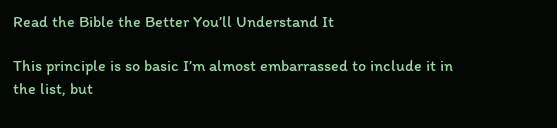Read the Bible the Better You’ll Understand It

This principle is so basic I’m almost embarrassed to include it in the list, but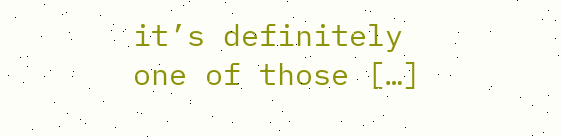it’s definitely one of those […]